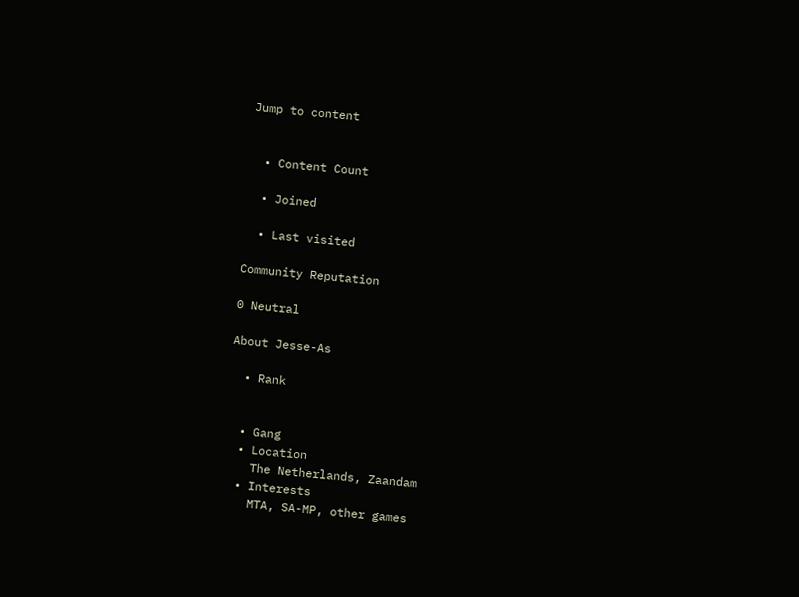Jump to content


  • Content Count

  • Joined

  • Last visited

Community Reputation

0 Neutral

About Jesse-As

  • Rank


  • Gang
  • Location
    The Netherlands, Zaandam
  • Interests
    MTA, SA-MP, other games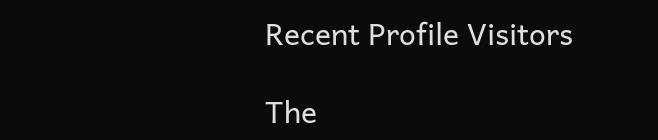Recent Profile Visitors

The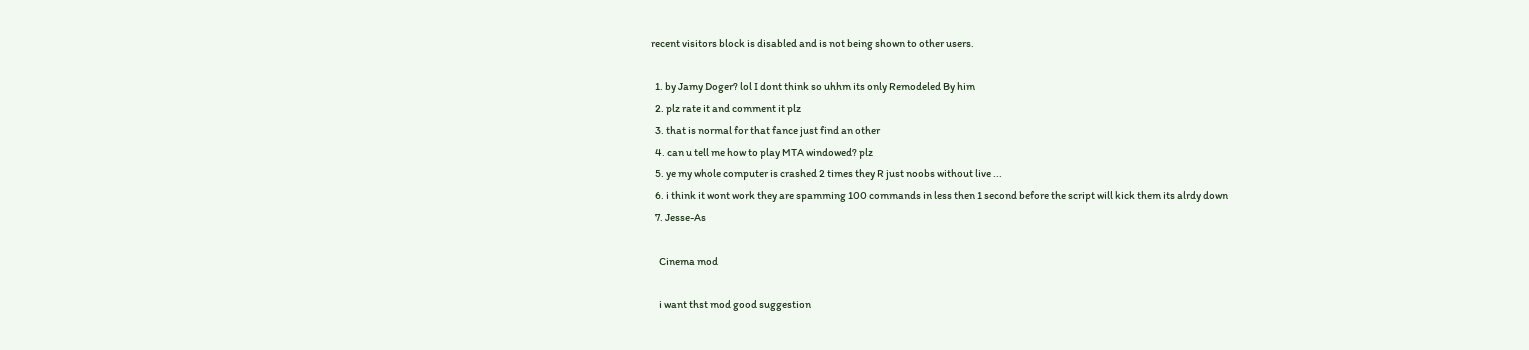recent visitors block is disabled and is not being shown to other users.

  1. by Jamy Doger? lol I dont think so uhhm its only Remodeled By him
  2. plz rate it and comment it plz
  3. that is normal for that fance just find an other
  4. can u tell me how to play MTA windowed? plz
  5. ye my whole computer is crashed 2 times they R just noobs without live ...
  6. i think it wont work they are spamming 100 commands in less then 1 second before the script will kick them its alrdy down
  7. Jesse-As

    Cinema mod

    i want thst mod good suggestion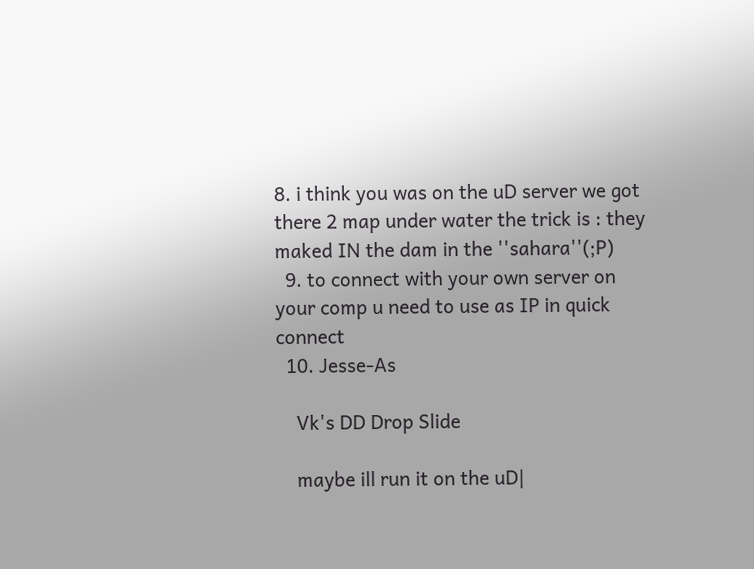8. i think you was on the uD server we got there 2 map under water the trick is : they maked IN the dam in the ''sahara''(;P)
  9. to connect with your own server on your comp u need to use as IP in quick connect
  10. Jesse-As

    Vk's DD Drop Slide

    maybe ill run it on the uD|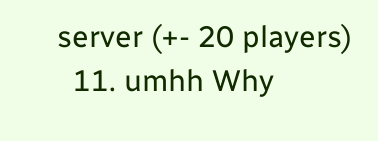server (+- 20 players)
  11. umhh Why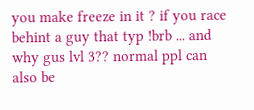you make freeze in it ? if you race behint a guy that typ !brb ... and why gus lvl 3?? normal ppl can also be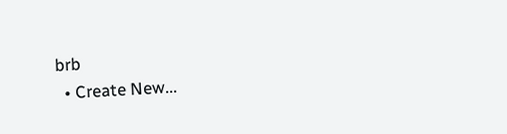brb
  • Create New...